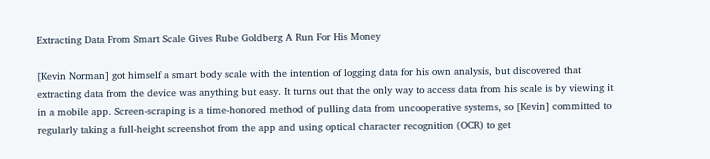Extracting Data From Smart Scale Gives Rube Goldberg A Run For His Money

[Kevin Norman] got himself a smart body scale with the intention of logging data for his own analysis, but discovered that extracting data from the device was anything but easy. It turns out that the only way to access data from his scale is by viewing it in a mobile app. Screen-scraping is a time-honored method of pulling data from uncooperative systems, so [Kevin] committed to regularly taking a full-height screenshot from the app and using optical character recognition (OCR) to get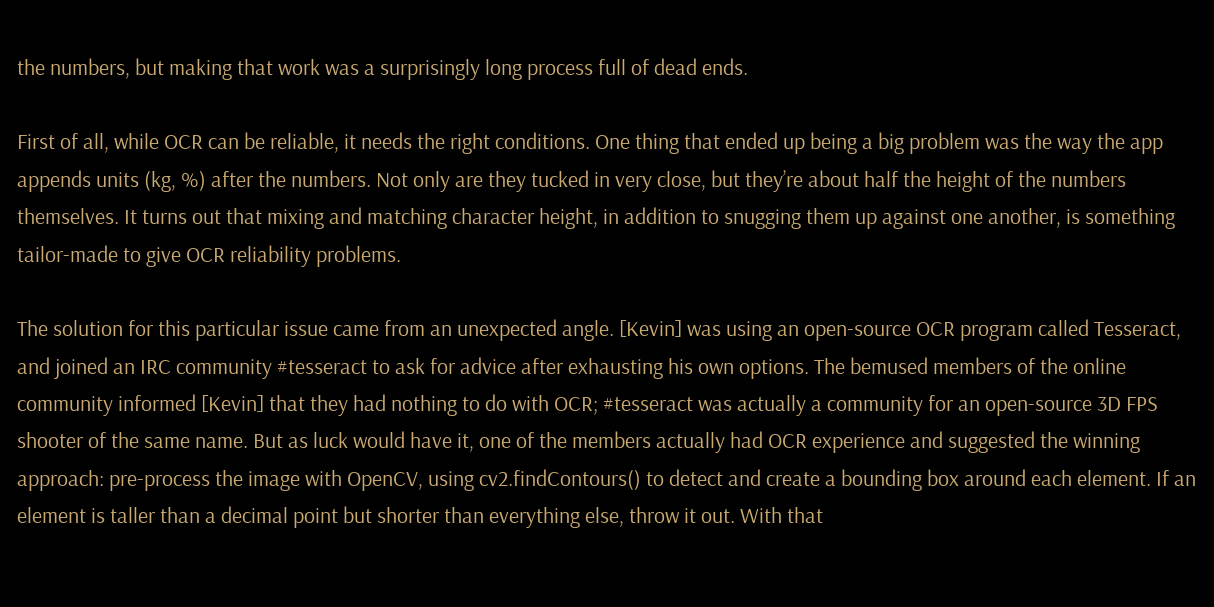the numbers, but making that work was a surprisingly long process full of dead ends.

First of all, while OCR can be reliable, it needs the right conditions. One thing that ended up being a big problem was the way the app appends units (kg, %) after the numbers. Not only are they tucked in very close, but they’re about half the height of the numbers themselves. It turns out that mixing and matching character height, in addition to snugging them up against one another, is something tailor-made to give OCR reliability problems.

The solution for this particular issue came from an unexpected angle. [Kevin] was using an open-source OCR program called Tesseract, and joined an IRC community #tesseract to ask for advice after exhausting his own options. The bemused members of the online community informed [Kevin] that they had nothing to do with OCR; #tesseract was actually a community for an open-source 3D FPS shooter of the same name. But as luck would have it, one of the members actually had OCR experience and suggested the winning approach: pre-process the image with OpenCV, using cv2.findContours() to detect and create a bounding box around each element. If an element is taller than a decimal point but shorter than everything else, throw it out. With that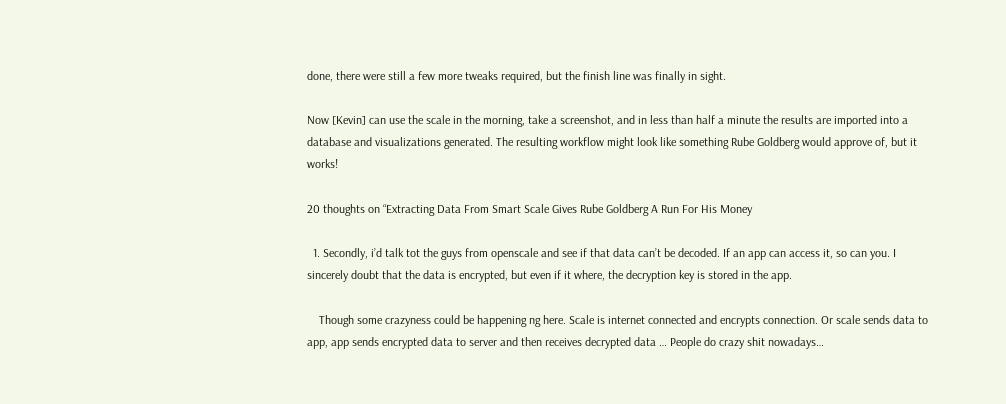done, there were still a few more tweaks required, but the finish line was finally in sight.

Now [Kevin] can use the scale in the morning, take a screenshot, and in less than half a minute the results are imported into a database and visualizations generated. The resulting workflow might look like something Rube Goldberg would approve of, but it works!

20 thoughts on “Extracting Data From Smart Scale Gives Rube Goldberg A Run For His Money

  1. Secondly, i’d talk tot the guys from openscale and see if that data can’t be decoded. If an app can access it, so can you. I sincerely doubt that the data is encrypted, but even if it where, the decryption key is stored in the app.

    Though some crazyness could be happening ng here. Scale is internet connected and encrypts connection. Or scale sends data to app, app sends encrypted data to server and then receives decrypted data … People do crazy shit nowadays…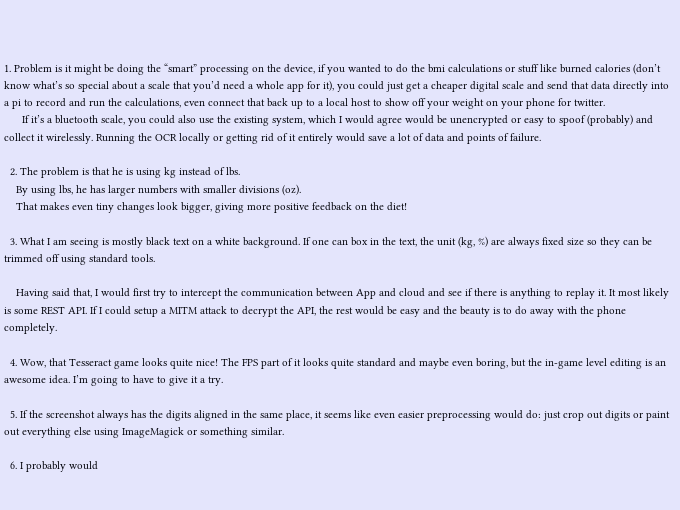1. Problem is it might be doing the “smart” processing on the device, if you wanted to do the bmi calculations or stuff like burned calories (don’t know what’s so special about a scale that you’d need a whole app for it), you could just get a cheaper digital scale and send that data directly into a pi to record and run the calculations, even connect that back up to a local host to show off your weight on your phone for twitter.
      If it’s a bluetooth scale, you could also use the existing system, which I would agree would be unencrypted or easy to spoof (probably) and collect it wirelessly. Running the OCR locally or getting rid of it entirely would save a lot of data and points of failure.

  2. The problem is that he is using kg instead of lbs.
    By using lbs, he has larger numbers with smaller divisions (oz).
    That makes even tiny changes look bigger, giving more positive feedback on the diet!

  3. What I am seeing is mostly black text on a white background. If one can box in the text, the unit (kg, %) are always fixed size so they can be trimmed off using standard tools.

    Having said that, I would first try to intercept the communication between App and cloud and see if there is anything to replay it. It most likely is some REST API. If I could setup a MITM attack to decrypt the API, the rest would be easy and the beauty is to do away with the phone completely.

  4. Wow, that Tesseract game looks quite nice! The FPS part of it looks quite standard and maybe even boring, but the in-game level editing is an awesome idea. I’m going to have to give it a try.

  5. If the screenshot always has the digits aligned in the same place, it seems like even easier preprocessing would do: just crop out digits or paint out everything else using ImageMagick or something similar.

  6. I probably would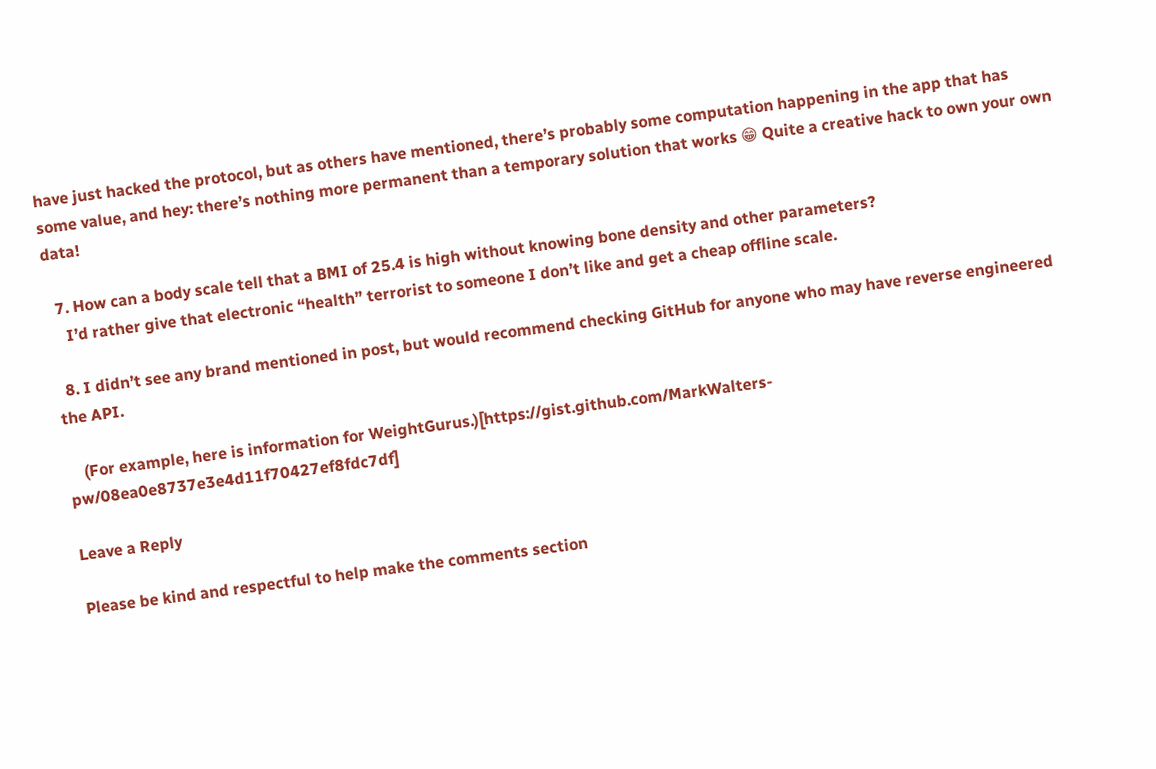have just hacked the protocol, but as others have mentioned, there’s probably some computation happening in the app that has some value, and hey: there’s nothing more permanent than a temporary solution that works 😁 Quite a creative hack to own your own data!

  7. How can a body scale tell that a BMI of 25.4 is high without knowing bone density and other parameters?
    I’d rather give that electronic “health” terrorist to someone I don’t like and get a cheap offline scale.

  8. I didn’t see any brand mentioned in post, but would recommend checking GitHub for anyone who may have reverse engineered the API.

    (For example, here is information for WeightGurus.)[https://gist.github.com/MarkWalters-pw/08ea0e8737e3e4d11f70427ef8fdc7df]

Leave a Reply

Please be kind and respectful to help make the comments section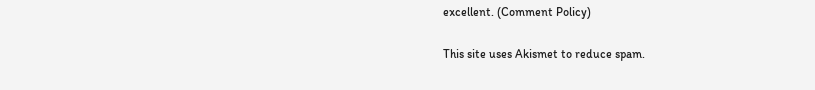excellent. (Comment Policy)

This site uses Akismet to reduce spam.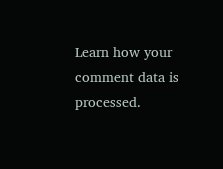Learn how your comment data is processed.